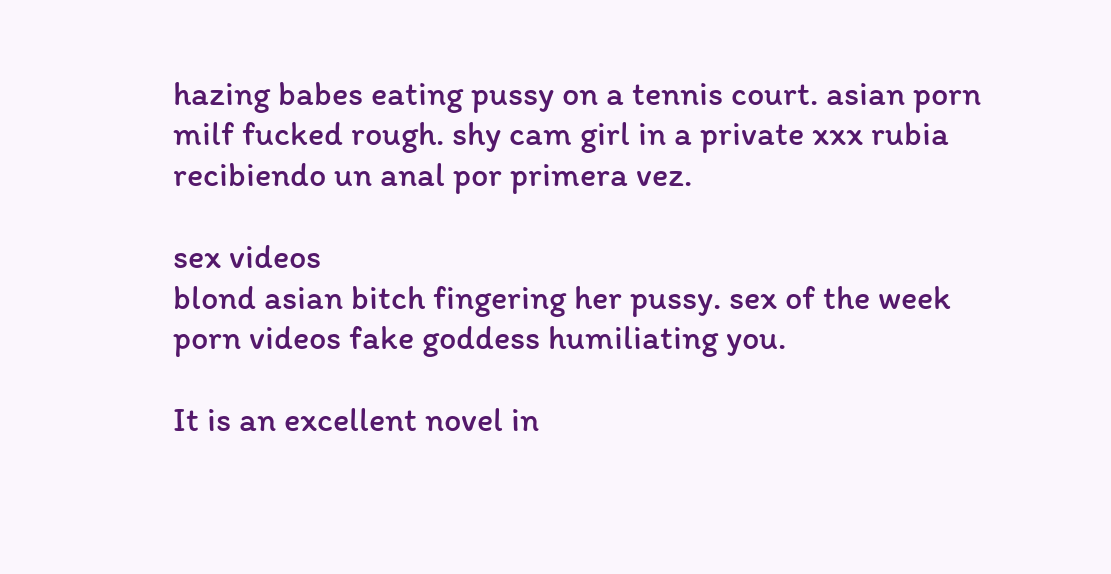hazing babes eating pussy on a tennis court. asian porn milf fucked rough. shy cam girl in a private xxx rubia recibiendo un anal por primera vez.

sex videos
blond asian bitch fingering her pussy. sex of the week
porn videos fake goddess humiliating you.

It is an excellent novel in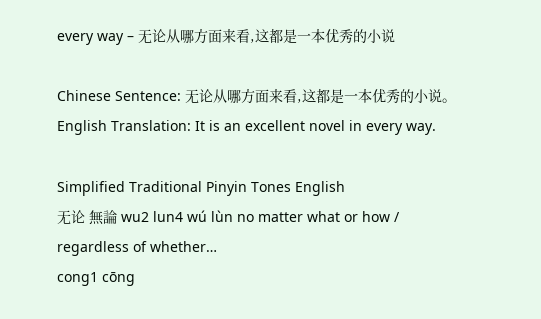every way – 无论从哪方面来看,这都是一本优秀的小说

Chinese Sentence: 无论从哪方面来看,这都是一本优秀的小说。
English Translation: It is an excellent novel in every way.

Simplified Traditional Pinyin Tones English
无论 無論 wu2 lun4 wú lùn no matter what or how / regardless of whether…
cong1 cōng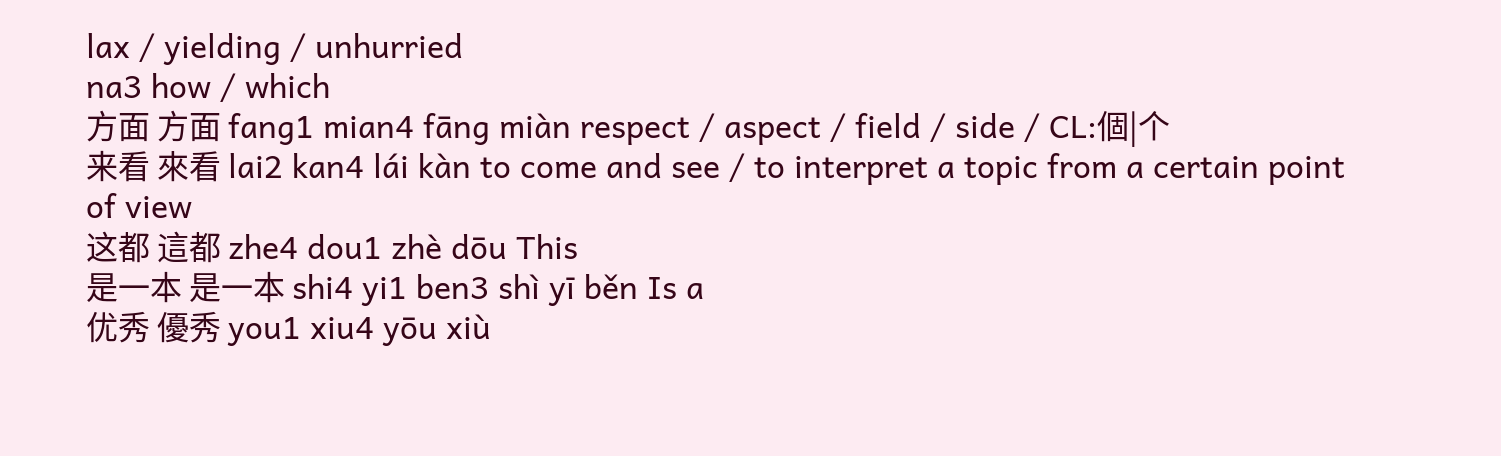lax / yielding / unhurried
na3 how / which
方面 方面 fang1 mian4 fāng miàn respect / aspect / field / side / CL:個|个
来看 來看 lai2 kan4 lái kàn to come and see / to interpret a topic from a certain point of view
这都 這都 zhe4 dou1 zhè dōu This
是一本 是一本 shi4 yi1 ben3 shì yī běn Is a
优秀 優秀 you1 xiu4 yōu xiù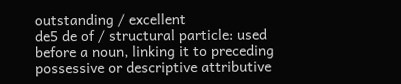outstanding / excellent
de5 de of / structural particle: used before a noun, linking it to preceding possessive or descriptive attributive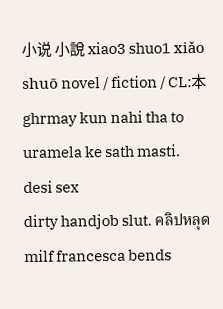小说 小說 xiao3 shuo1 xiǎo shuō novel / fiction / CL:本 ghrmay kun nahi tha to uramela ke sath masti.
desi sex
dirty handjob slut. คลิปหลุด milf francesca bends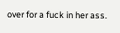over for a fuck in her ass.